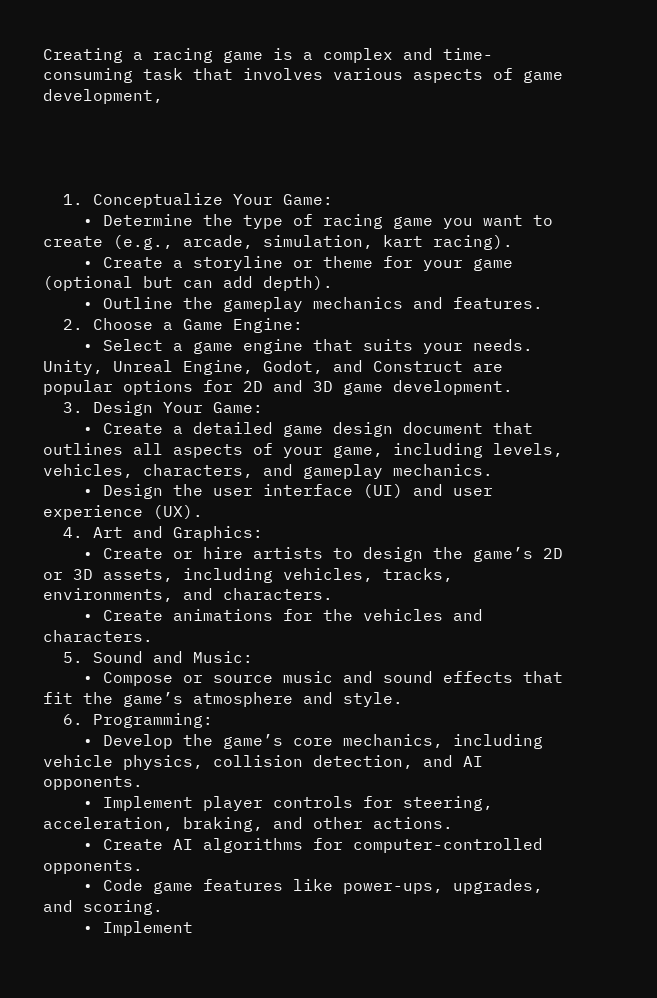Creating a racing game is a complex and time-consuming task that involves various aspects of game development,




  1. Conceptualize Your Game:
    • Determine the type of racing game you want to create (e.g., arcade, simulation, kart racing).
    • Create a storyline or theme for your game (optional but can add depth).
    • Outline the gameplay mechanics and features.
  2. Choose a Game Engine:
    • Select a game engine that suits your needs. Unity, Unreal Engine, Godot, and Construct are popular options for 2D and 3D game development.
  3. Design Your Game:
    • Create a detailed game design document that outlines all aspects of your game, including levels, vehicles, characters, and gameplay mechanics.
    • Design the user interface (UI) and user experience (UX).
  4. Art and Graphics:
    • Create or hire artists to design the game’s 2D or 3D assets, including vehicles, tracks, environments, and characters.
    • Create animations for the vehicles and characters.
  5. Sound and Music:
    • Compose or source music and sound effects that fit the game’s atmosphere and style.
  6. Programming:
    • Develop the game’s core mechanics, including vehicle physics, collision detection, and AI opponents.
    • Implement player controls for steering, acceleration, braking, and other actions.
    • Create AI algorithms for computer-controlled opponents.
    • Code game features like power-ups, upgrades, and scoring.
    • Implement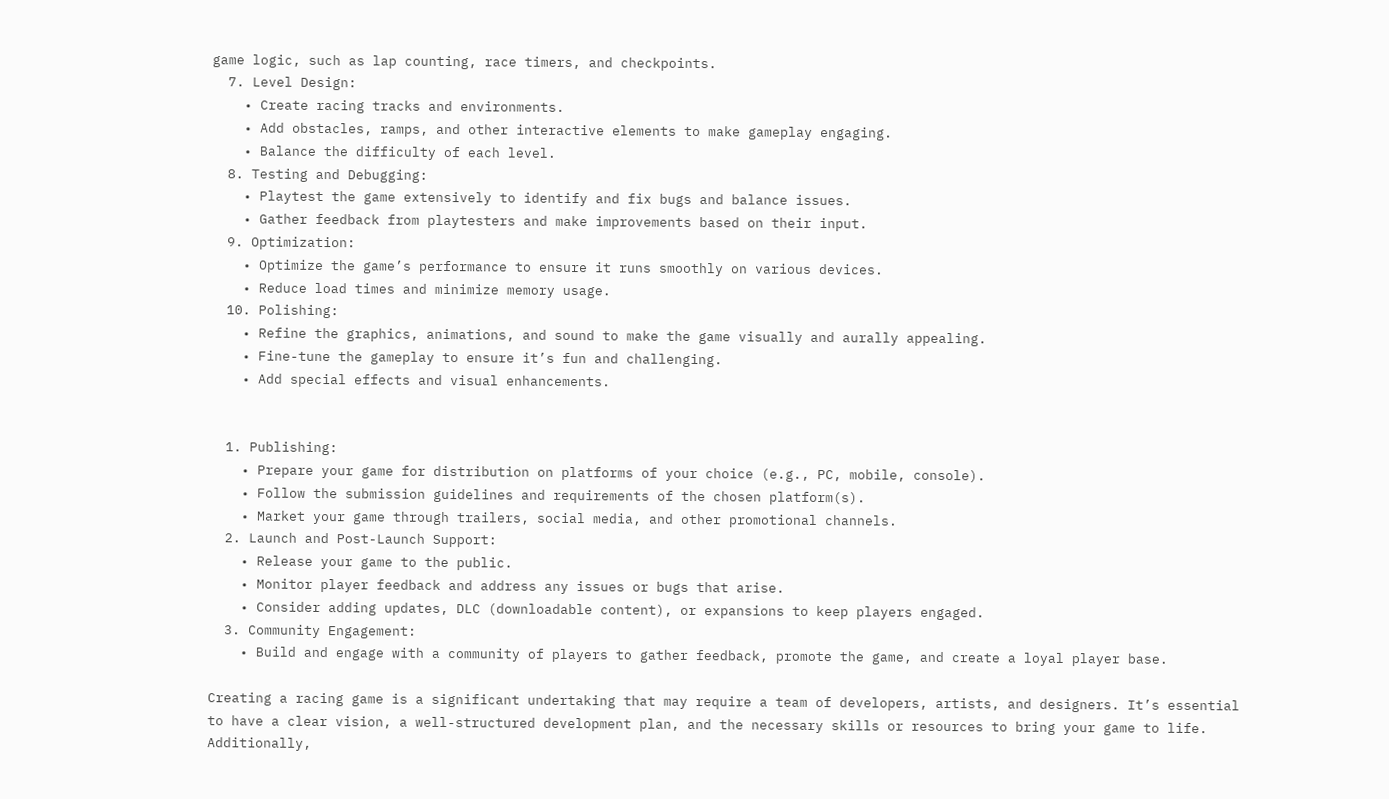game logic, such as lap counting, race timers, and checkpoints.
  7. Level Design:
    • Create racing tracks and environments.
    • Add obstacles, ramps, and other interactive elements to make gameplay engaging.
    • Balance the difficulty of each level.
  8. Testing and Debugging:
    • Playtest the game extensively to identify and fix bugs and balance issues.
    • Gather feedback from playtesters and make improvements based on their input.
  9. Optimization:
    • Optimize the game’s performance to ensure it runs smoothly on various devices.
    • Reduce load times and minimize memory usage.
  10. Polishing:
    • Refine the graphics, animations, and sound to make the game visually and aurally appealing.
    • Fine-tune the gameplay to ensure it’s fun and challenging.
    • Add special effects and visual enhancements.


  1. Publishing:
    • Prepare your game for distribution on platforms of your choice (e.g., PC, mobile, console).
    • Follow the submission guidelines and requirements of the chosen platform(s).
    • Market your game through trailers, social media, and other promotional channels.
  2. Launch and Post-Launch Support:
    • Release your game to the public.
    • Monitor player feedback and address any issues or bugs that arise.
    • Consider adding updates, DLC (downloadable content), or expansions to keep players engaged.
  3. Community Engagement:
    • Build and engage with a community of players to gather feedback, promote the game, and create a loyal player base.

Creating a racing game is a significant undertaking that may require a team of developers, artists, and designers. It’s essential to have a clear vision, a well-structured development plan, and the necessary skills or resources to bring your game to life. Additionally,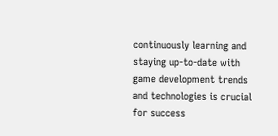continuously learning and staying up-to-date with game development trends and technologies is crucial for success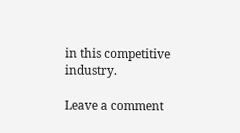in this competitive industry.

Leave a comment